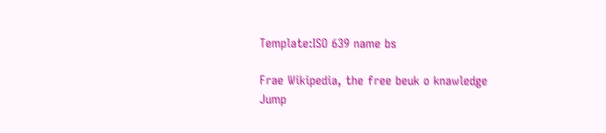Template:ISO 639 name bs

Frae Wikipedia, the free beuk o knawledge
Jump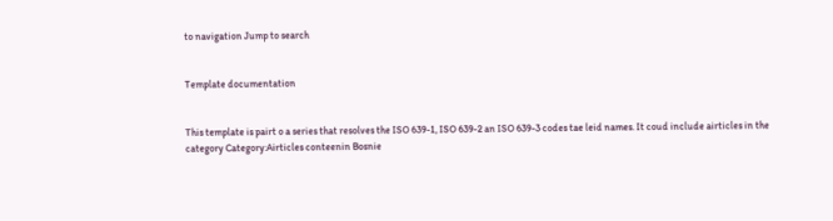to navigation Jump to search


Template documentation


This template is pairt o a series that resolves the ISO 639-1, ISO 639-2 an ISO 639-3 codes tae leid names. It coud include airticles in the category Category:Airticles conteenin Bosnie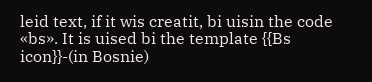leid text, if it wis creatit, bi uisin the code «bs». It is uised bi the template {{Bs icon}}-(in Bosnie)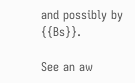and possibly by {{Bs}}.

See an aw